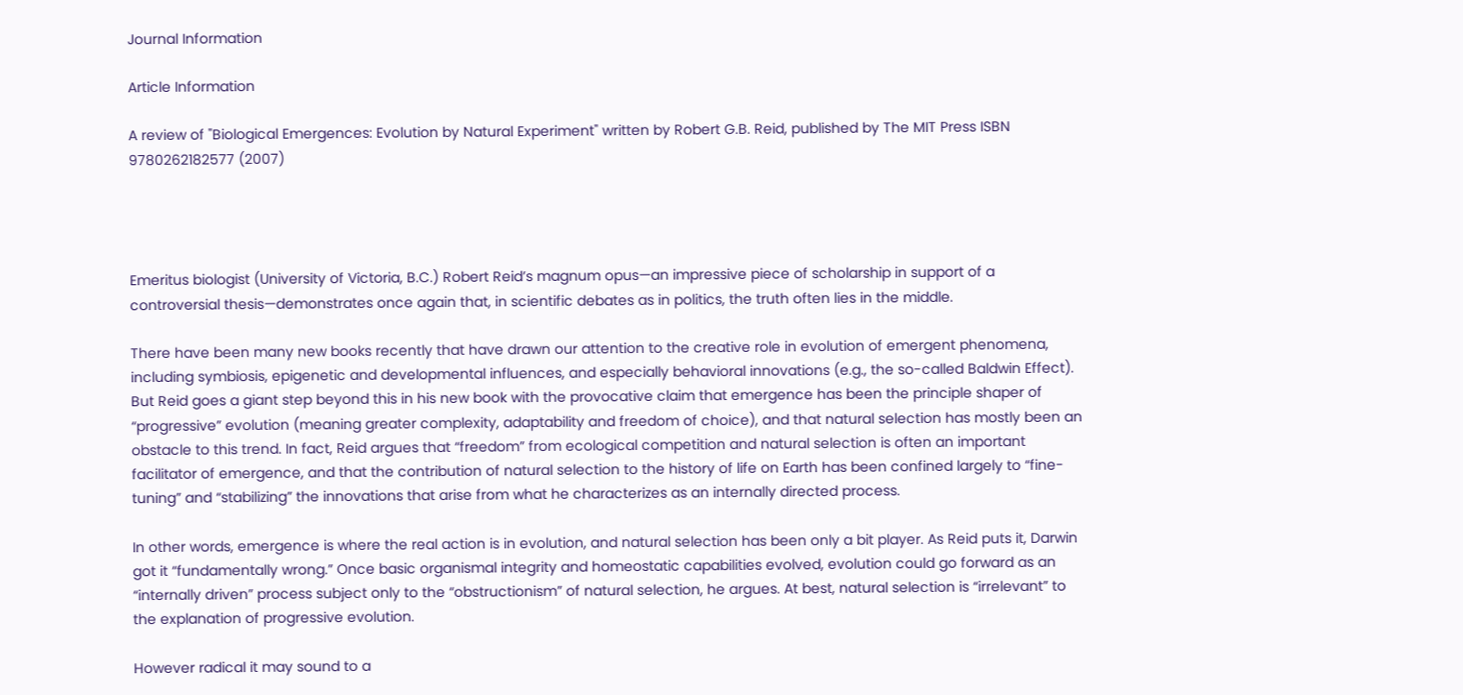Journal Information

Article Information

A review of "Biological Emergences: Evolution by Natural Experiment" written by Robert G.B. Reid, published by The MIT Press ISBN 9780262182577 (2007)




Emeritus biologist (University of Victoria, B.C.) Robert Reid’s magnum opus—an impressive piece of scholarship in support of a controversial thesis—demonstrates once again that, in scientific debates as in politics, the truth often lies in the middle.

There have been many new books recently that have drawn our attention to the creative role in evolution of emergent phenomena, including symbiosis, epigenetic and developmental influences, and especially behavioral innovations (e.g., the so-called Baldwin Effect). But Reid goes a giant step beyond this in his new book with the provocative claim that emergence has been the principle shaper of “progressive” evolution (meaning greater complexity, adaptability and freedom of choice), and that natural selection has mostly been an obstacle to this trend. In fact, Reid argues that “freedom” from ecological competition and natural selection is often an important facilitator of emergence, and that the contribution of natural selection to the history of life on Earth has been confined largely to “fine-tuning” and “stabilizing” the innovations that arise from what he characterizes as an internally directed process.

In other words, emergence is where the real action is in evolution, and natural selection has been only a bit player. As Reid puts it, Darwin got it “fundamentally wrong.” Once basic organismal integrity and homeostatic capabilities evolved, evolution could go forward as an “internally driven” process subject only to the “obstructionism” of natural selection, he argues. At best, natural selection is “irrelevant” to the explanation of progressive evolution.

However radical it may sound to a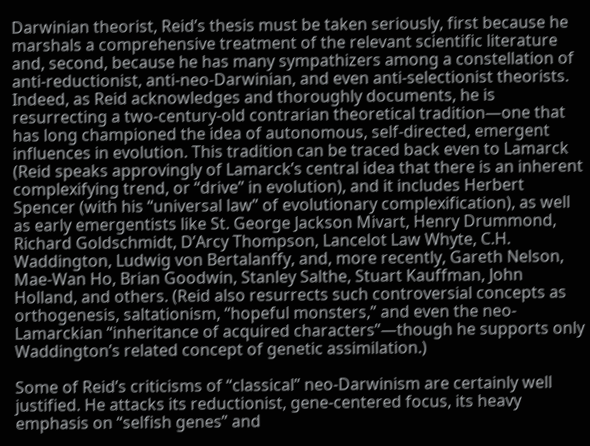Darwinian theorist, Reid’s thesis must be taken seriously, first because he marshals a comprehensive treatment of the relevant scientific literature and, second, because he has many sympathizers among a constellation of anti-reductionist, anti-neo-Darwinian, and even anti-selectionist theorists. Indeed, as Reid acknowledges and thoroughly documents, he is resurrecting a two-century-old contrarian theoretical tradition—one that has long championed the idea of autonomous, self-directed, emergent influences in evolution. This tradition can be traced back even to Lamarck (Reid speaks approvingly of Lamarck’s central idea that there is an inherent complexifying trend, or “drive” in evolution), and it includes Herbert Spencer (with his “universal law” of evolutionary complexification), as well as early emergentists like St. George Jackson Mivart, Henry Drummond, Richard Goldschmidt, D’Arcy Thompson, Lancelot Law Whyte, C.H. Waddington, Ludwig von Bertalanffy, and, more recently, Gareth Nelson, Mae-Wan Ho, Brian Goodwin, Stanley Salthe, Stuart Kauffman, John Holland, and others. (Reid also resurrects such controversial concepts as orthogenesis, saltationism, “hopeful monsters,” and even the neo-Lamarckian “inheritance of acquired characters”—though he supports only Waddington’s related concept of genetic assimilation.)

Some of Reid’s criticisms of “classical” neo-Darwinism are certainly well justified. He attacks its reductionist, gene-centered focus, its heavy emphasis on “selfish genes” and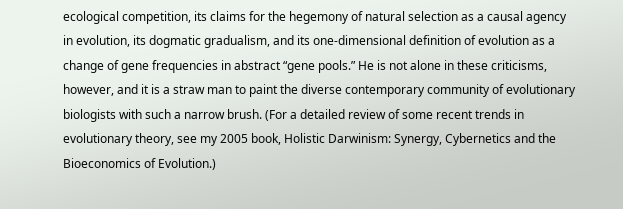ecological competition, its claims for the hegemony of natural selection as a causal agency in evolution, its dogmatic gradualism, and its one-dimensional definition of evolution as a change of gene frequencies in abstract “gene pools.” He is not alone in these criticisms, however, and it is a straw man to paint the diverse contemporary community of evolutionary biologists with such a narrow brush. (For a detailed review of some recent trends in evolutionary theory, see my 2005 book, Holistic Darwinism: Synergy, Cybernetics and the Bioeconomics of Evolution.)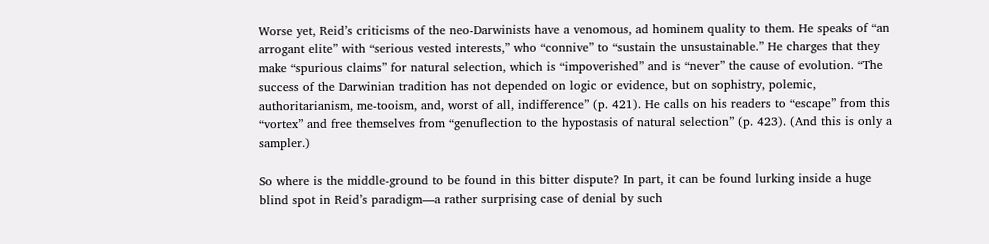Worse yet, Reid’s criticisms of the neo-Darwinists have a venomous, ad hominem quality to them. He speaks of “an arrogant elite” with “serious vested interests,” who “connive” to “sustain the unsustainable.” He charges that they make “spurious claims” for natural selection, which is “impoverished” and is “never” the cause of evolution. “The success of the Darwinian tradition has not depended on logic or evidence, but on sophistry, polemic, authoritarianism, me-tooism, and, worst of all, indifference” (p. 421). He calls on his readers to “escape” from this “vortex” and free themselves from “genuflection to the hypostasis of natural selection” (p. 423). (And this is only a sampler.)

So where is the middle-ground to be found in this bitter dispute? In part, it can be found lurking inside a huge blind spot in Reid’s paradigm—a rather surprising case of denial by such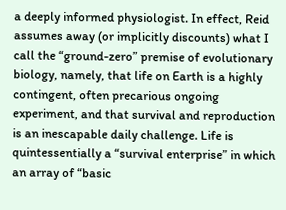a deeply informed physiologist. In effect, Reid assumes away (or implicitly discounts) what I call the “ground-zero” premise of evolutionary biology, namely, that life on Earth is a highly contingent, often precarious ongoing experiment, and that survival and reproduction is an inescapable daily challenge. Life is quintessentially a “survival enterprise” in which an array of “basic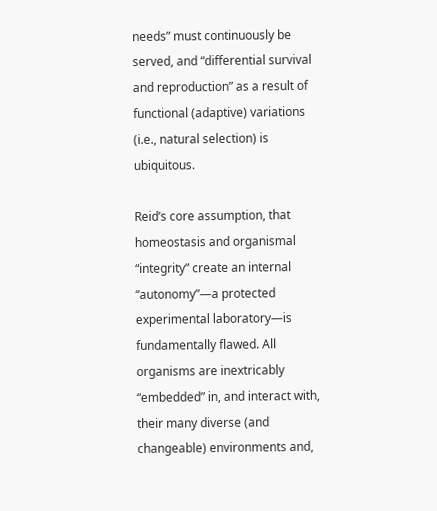needs” must continuously be served, and “differential survival and reproduction” as a result of functional (adaptive) variations (i.e., natural selection) is ubiquitous.

Reid’s core assumption, that homeostasis and organismal “integrity” create an internal “autonomy”—a protected experimental laboratory—is fundamentally flawed. All organisms are inextricably “embedded” in, and interact with, their many diverse (and changeable) environments and,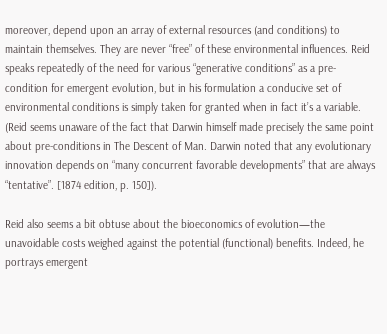moreover, depend upon an array of external resources (and conditions) to maintain themselves. They are never “free” of these environmental influences. Reid speaks repeatedly of the need for various “generative conditions” as a pre-condition for emergent evolution, but in his formulation a conducive set of environmental conditions is simply taken for granted when in fact it’s a variable. (Reid seems unaware of the fact that Darwin himself made precisely the same point about pre-conditions in The Descent of Man. Darwin noted that any evolutionary innovation depends on “many concurrent favorable developments” that are always “tentative”. [1874 edition, p. 150]).

Reid also seems a bit obtuse about the bioeconomics of evolution—the unavoidable costs weighed against the potential (functional) benefits. Indeed, he portrays emergent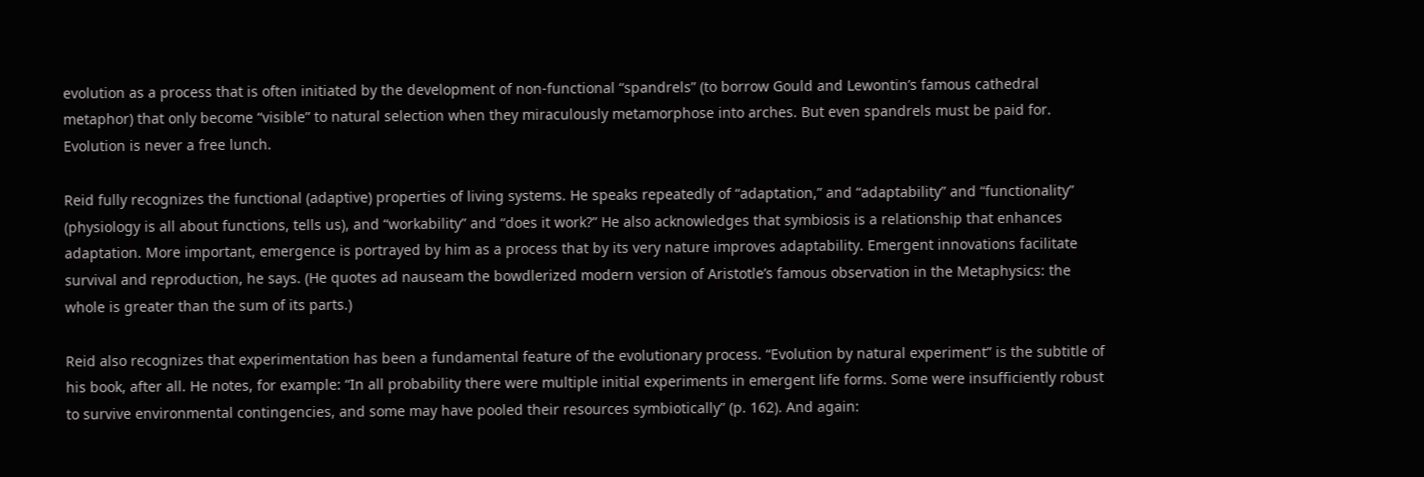evolution as a process that is often initiated by the development of non-functional “spandrels” (to borrow Gould and Lewontin’s famous cathedral metaphor) that only become “visible” to natural selection when they miraculously metamorphose into arches. But even spandrels must be paid for. Evolution is never a free lunch.

Reid fully recognizes the functional (adaptive) properties of living systems. He speaks repeatedly of “adaptation,” and “adaptability” and “functionality” (physiology is all about functions, tells us), and “workability” and “does it work?” He also acknowledges that symbiosis is a relationship that enhances adaptation. More important, emergence is portrayed by him as a process that by its very nature improves adaptability. Emergent innovations facilitate survival and reproduction, he says. (He quotes ad nauseam the bowdlerized modern version of Aristotle’s famous observation in the Metaphysics: the whole is greater than the sum of its parts.)

Reid also recognizes that experimentation has been a fundamental feature of the evolutionary process. “Evolution by natural experiment” is the subtitle of his book, after all. He notes, for example: “In all probability there were multiple initial experiments in emergent life forms. Some were insufficiently robust to survive environmental contingencies, and some may have pooled their resources symbiotically” (p. 162). And again: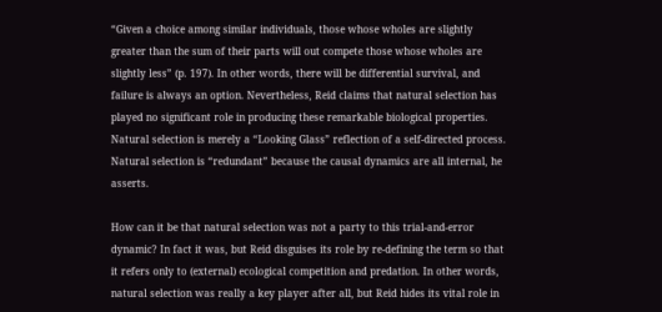“Given a choice among similar individuals, those whose wholes are slightly greater than the sum of their parts will out compete those whose wholes are slightly less” (p. 197). In other words, there will be differential survival, and failure is always an option. Nevertheless, Reid claims that natural selection has played no significant role in producing these remarkable biological properties. Natural selection is merely a “Looking Glass” reflection of a self-directed process. Natural selection is “redundant” because the causal dynamics are all internal, he asserts.

How can it be that natural selection was not a party to this trial-and-error dynamic? In fact it was, but Reid disguises its role by re-defining the term so that it refers only to (external) ecological competition and predation. In other words, natural selection was really a key player after all, but Reid hides its vital role in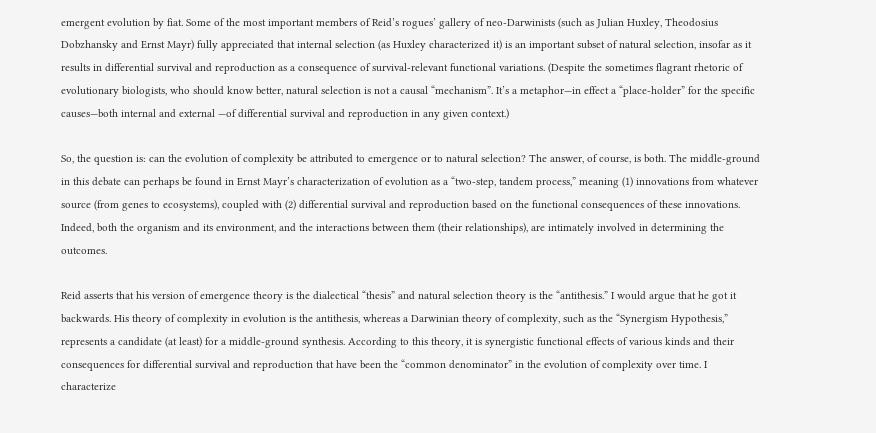emergent evolution by fiat. Some of the most important members of Reid’s rogues’ gallery of neo-Darwinists (such as Julian Huxley, Theodosius Dobzhansky and Ernst Mayr) fully appreciated that internal selection (as Huxley characterized it) is an important subset of natural selection, insofar as it results in differential survival and reproduction as a consequence of survival-relevant functional variations. (Despite the sometimes flagrant rhetoric of evolutionary biologists, who should know better, natural selection is not a causal “mechanism”. It’s a metaphor—in effect a “place-holder” for the specific causes—both internal and external —of differential survival and reproduction in any given context.)

So, the question is: can the evolution of complexity be attributed to emergence or to natural selection? The answer, of course, is both. The middle-ground in this debate can perhaps be found in Ernst Mayr’s characterization of evolution as a “two-step, tandem process,” meaning (1) innovations from whatever source (from genes to ecosystems), coupled with (2) differential survival and reproduction based on the functional consequences of these innovations. Indeed, both the organism and its environment, and the interactions between them (their relationships), are intimately involved in determining the outcomes.

Reid asserts that his version of emergence theory is the dialectical “thesis” and natural selection theory is the “antithesis.” I would argue that he got it backwards. His theory of complexity in evolution is the antithesis, whereas a Darwinian theory of complexity, such as the “Synergism Hypothesis,” represents a candidate (at least) for a middle-ground synthesis. According to this theory, it is synergistic functional effects of various kinds and their consequences for differential survival and reproduction that have been the “common denominator” in the evolution of complexity over time. I characterize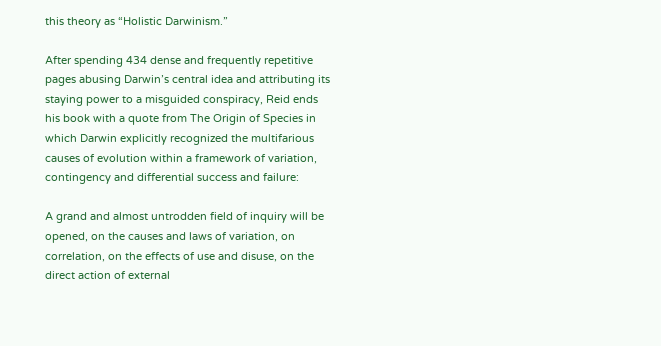this theory as “Holistic Darwinism.”

After spending 434 dense and frequently repetitive pages abusing Darwin’s central idea and attributing its staying power to a misguided conspiracy, Reid ends his book with a quote from The Origin of Species in which Darwin explicitly recognized the multifarious causes of evolution within a framework of variation, contingency and differential success and failure:

A grand and almost untrodden field of inquiry will be opened, on the causes and laws of variation, on correlation, on the effects of use and disuse, on the direct action of external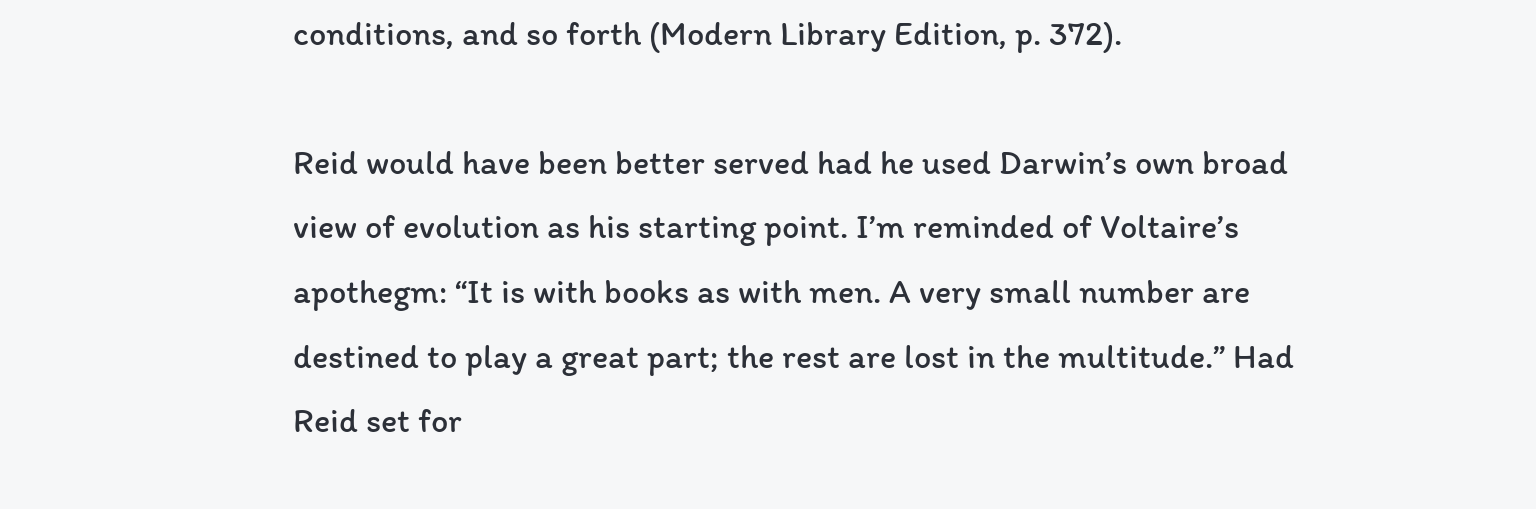conditions, and so forth (Modern Library Edition, p. 372).

Reid would have been better served had he used Darwin’s own broad view of evolution as his starting point. I’m reminded of Voltaire’s apothegm: “It is with books as with men. A very small number are destined to play a great part; the rest are lost in the multitude.” Had Reid set for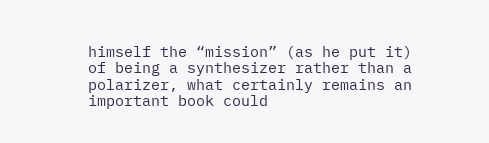himself the “mission” (as he put it) of being a synthesizer rather than a polarizer, what certainly remains an important book could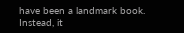have been a landmark book. Instead, it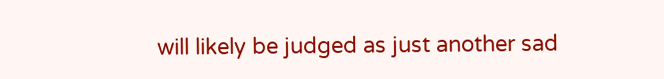will likely be judged as just another sad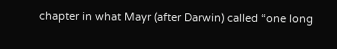chapter in what Mayr (after Darwin) called “one long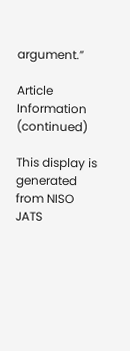argument.”

Article Information (continued)

This display is generated from NISO JATS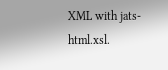XML with jats-html.xsl.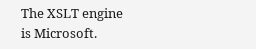The XSLT engine is Microsoft.